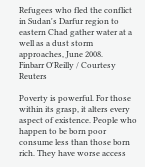Refugees who fled the conflict in Sudan's Darfur region to eastern Chad gather water at a well as a dust storm approaches, June 2008.
Finbarr O'Reilly / Courtesy Reuters

Poverty is powerful. For those within its grasp, it alters every aspect of existence. People who happen to be born poor consume less than those born rich. They have worse access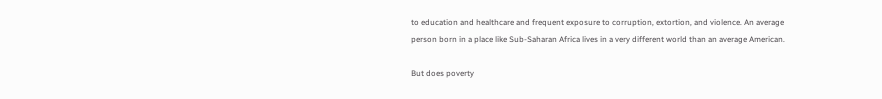to education and healthcare and frequent exposure to corruption, extortion, and violence. An average person born in a place like Sub-Saharan Africa lives in a very different world than an average American.

But does poverty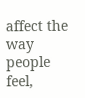affect the way people feel,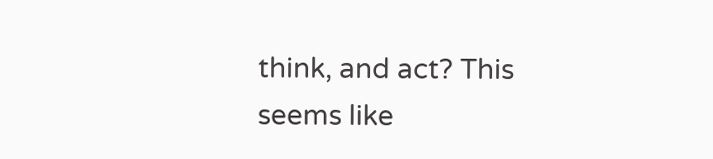think, and act? This seems like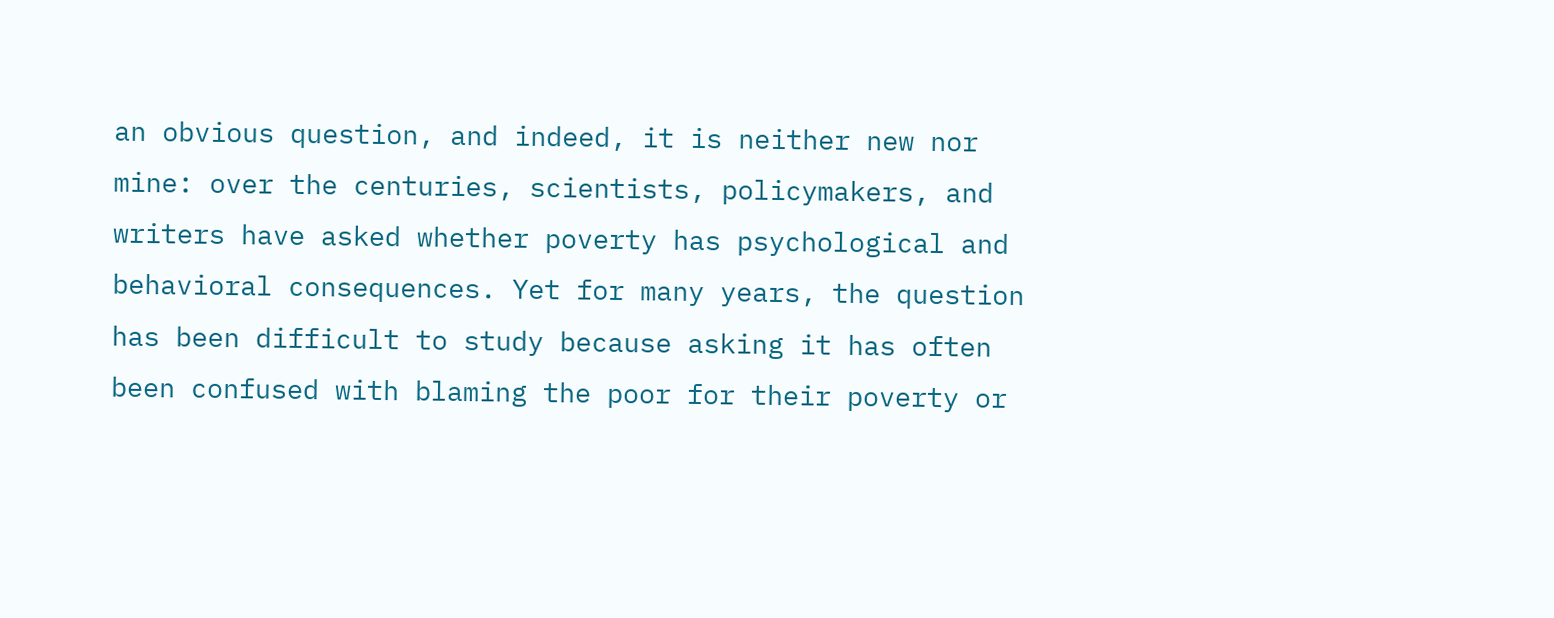an obvious question, and indeed, it is neither new nor mine: over the centuries, scientists, policymakers, and writers have asked whether poverty has psychological and behavioral consequences. Yet for many years, the question has been difficult to study because asking it has often been confused with blaming the poor for their poverty or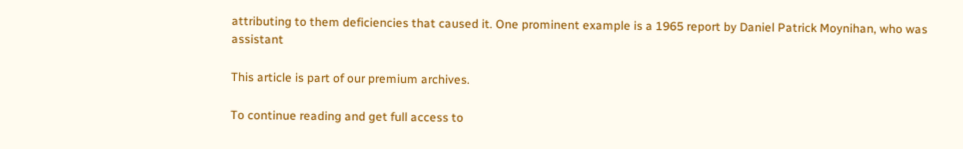attributing to them deficiencies that caused it. One prominent example is a 1965 report by Daniel Patrick Moynihan, who was assistant

This article is part of our premium archives.

To continue reading and get full access to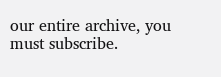our entire archive, you must subscribe.